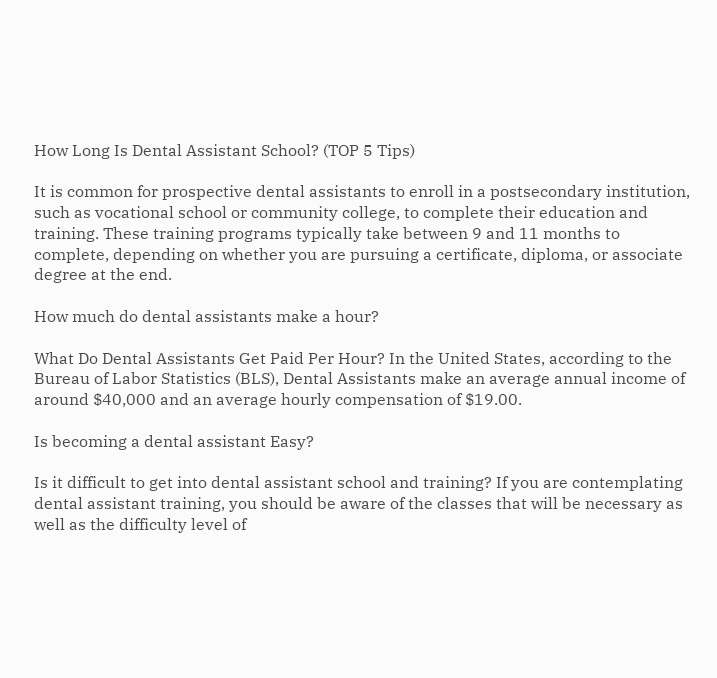How Long Is Dental Assistant School? (TOP 5 Tips)

It is common for prospective dental assistants to enroll in a postsecondary institution, such as vocational school or community college, to complete their education and training. These training programs typically take between 9 and 11 months to complete, depending on whether you are pursuing a certificate, diploma, or associate degree at the end.

How much do dental assistants make a hour?

What Do Dental Assistants Get Paid Per Hour? In the United States, according to the Bureau of Labor Statistics (BLS), Dental Assistants make an average annual income of around $40,000 and an average hourly compensation of $19.00.

Is becoming a dental assistant Easy?

Is it difficult to get into dental assistant school and training? If you are contemplating dental assistant training, you should be aware of the classes that will be necessary as well as the difficulty level of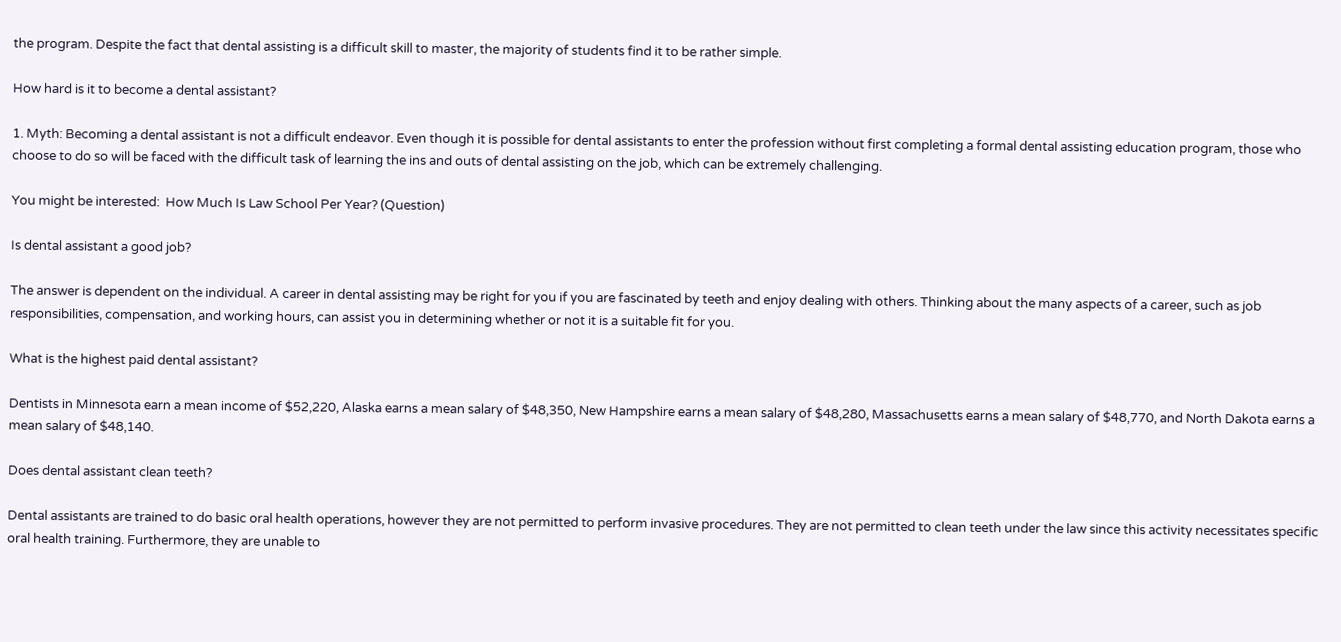the program. Despite the fact that dental assisting is a difficult skill to master, the majority of students find it to be rather simple.

How hard is it to become a dental assistant?

1. Myth: Becoming a dental assistant is not a difficult endeavor. Even though it is possible for dental assistants to enter the profession without first completing a formal dental assisting education program, those who choose to do so will be faced with the difficult task of learning the ins and outs of dental assisting on the job, which can be extremely challenging.

You might be interested:  How Much Is Law School Per Year? (Question)

Is dental assistant a good job?

The answer is dependent on the individual. A career in dental assisting may be right for you if you are fascinated by teeth and enjoy dealing with others. Thinking about the many aspects of a career, such as job responsibilities, compensation, and working hours, can assist you in determining whether or not it is a suitable fit for you.

What is the highest paid dental assistant?

Dentists in Minnesota earn a mean income of $52,220, Alaska earns a mean salary of $48,350, New Hampshire earns a mean salary of $48,280, Massachusetts earns a mean salary of $48,770, and North Dakota earns a mean salary of $48,140.

Does dental assistant clean teeth?

Dental assistants are trained to do basic oral health operations, however they are not permitted to perform invasive procedures. They are not permitted to clean teeth under the law since this activity necessitates specific oral health training. Furthermore, they are unable to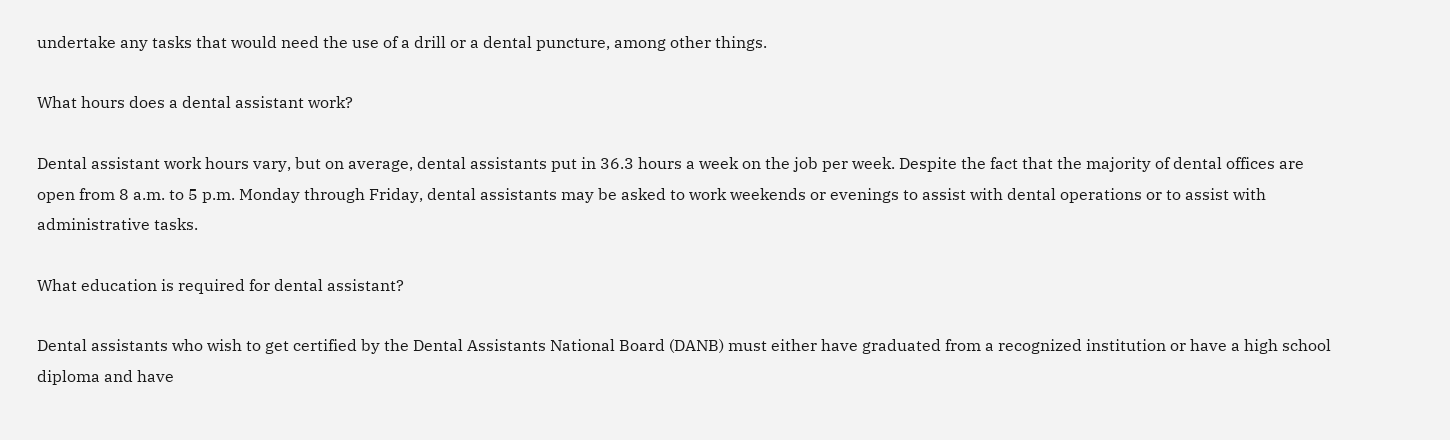undertake any tasks that would need the use of a drill or a dental puncture, among other things.

What hours does a dental assistant work?

Dental assistant work hours vary, but on average, dental assistants put in 36.3 hours a week on the job per week. Despite the fact that the majority of dental offices are open from 8 a.m. to 5 p.m. Monday through Friday, dental assistants may be asked to work weekends or evenings to assist with dental operations or to assist with administrative tasks.

What education is required for dental assistant?

Dental assistants who wish to get certified by the Dental Assistants National Board (DANB) must either have graduated from a recognized institution or have a high school diploma and have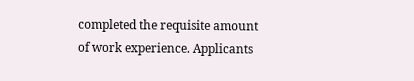completed the requisite amount of work experience. Applicants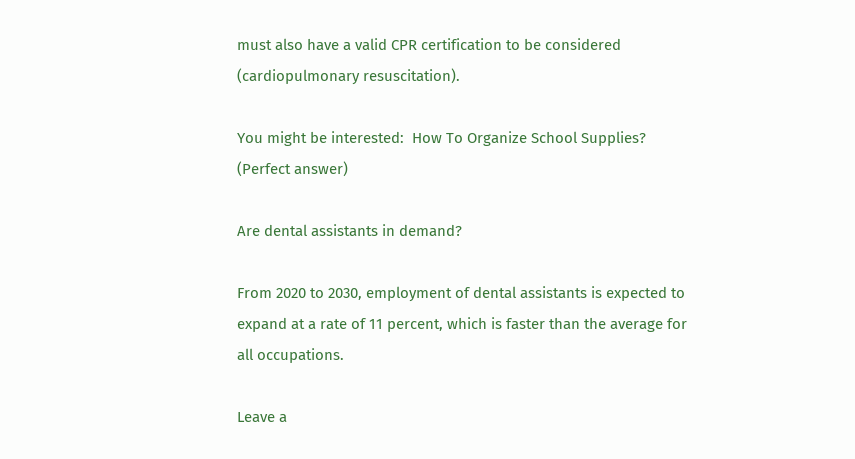must also have a valid CPR certification to be considered (cardiopulmonary resuscitation).

You might be interested:  How To Organize School Supplies? (Perfect answer)

Are dental assistants in demand?

From 2020 to 2030, employment of dental assistants is expected to expand at a rate of 11 percent, which is faster than the average for all occupations.

Leave a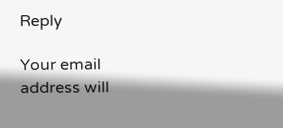Reply

Your email address will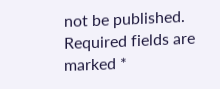not be published. Required fields are marked *